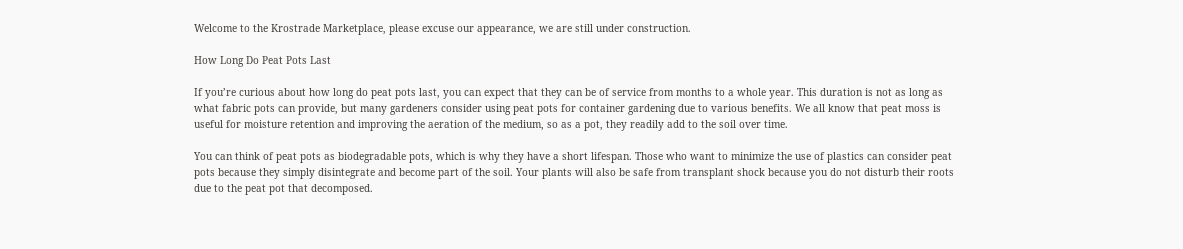Welcome to the Krostrade Marketplace, please excuse our appearance, we are still under construction.

How Long Do Peat Pots Last

If you’re curious about how long do peat pots last, you can expect that they can be of service from months to a whole year. This duration is not as long as what fabric pots can provide, but many gardeners consider using peat pots for container gardening due to various benefits. We all know that peat moss is useful for moisture retention and improving the aeration of the medium, so as a pot, they readily add to the soil over time.

You can think of peat pots as biodegradable pots, which is why they have a short lifespan. Those who want to minimize the use of plastics can consider peat pots because they simply disintegrate and become part of the soil. Your plants will also be safe from transplant shock because you do not disturb their roots due to the peat pot that decomposed.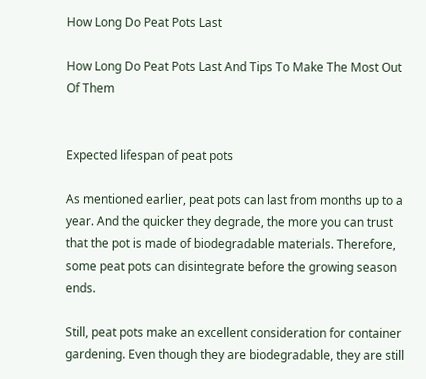How Long Do Peat Pots Last

How Long Do Peat Pots Last And Tips To Make The Most Out Of Them


Expected lifespan of peat pots

As mentioned earlier, peat pots can last from months up to a year. And the quicker they degrade, the more you can trust that the pot is made of biodegradable materials. Therefore, some peat pots can disintegrate before the growing season ends.

Still, peat pots make an excellent consideration for container gardening. Even though they are biodegradable, they are still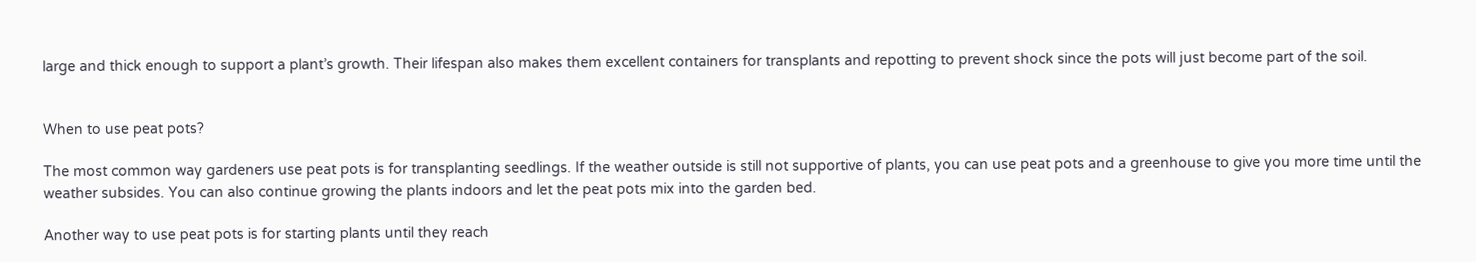large and thick enough to support a plant’s growth. Their lifespan also makes them excellent containers for transplants and repotting to prevent shock since the pots will just become part of the soil.


When to use peat pots?

The most common way gardeners use peat pots is for transplanting seedlings. If the weather outside is still not supportive of plants, you can use peat pots and a greenhouse to give you more time until the weather subsides. You can also continue growing the plants indoors and let the peat pots mix into the garden bed.

Another way to use peat pots is for starting plants until they reach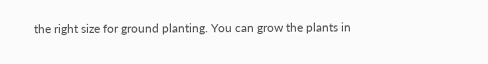the right size for ground planting. You can grow the plants in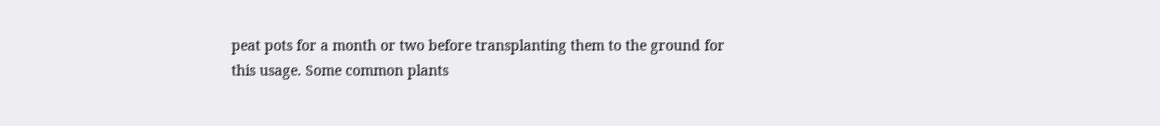peat pots for a month or two before transplanting them to the ground for this usage. Some common plants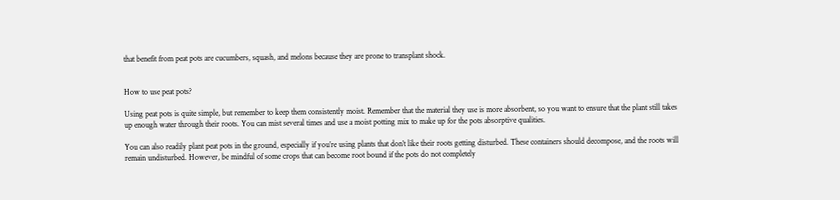that benefit from peat pots are cucumbers, squash, and melons because they are prone to transplant shock.


How to use peat pots?

Using peat pots is quite simple, but remember to keep them consistently moist. Remember that the material they use is more absorbent, so you want to ensure that the plant still takes up enough water through their roots. You can mist several times and use a moist potting mix to make up for the pots absorptive qualities.

You can also readily plant peat pots in the ground, especially if you’re using plants that don’t like their roots getting disturbed. These containers should decompose, and the roots will remain undisturbed. However, be mindful of some crops that can become root bound if the pots do not completely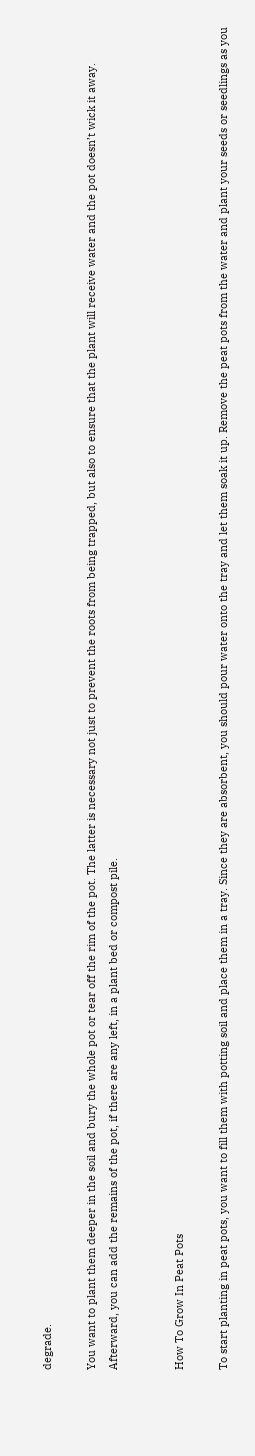degrade.

You want to plant them deeper in the soil and bury the whole pot or tear off the rim of the pot. The latter is necessary not just to prevent the roots from being trapped, but also to ensure that the plant will receive water and the pot doesn’t wick it away. Afterward, you can add the remains of the pot, if there are any left, in a plant bed or compost pile.


How To Grow In Peat Pots

To start planting in peat pots, you want to fill them with potting soil and place them in a tray. Since they are absorbent, you should pour water onto the tray and let them soak it up. Remove the peat pots from the water and plant your seeds or seedlings as you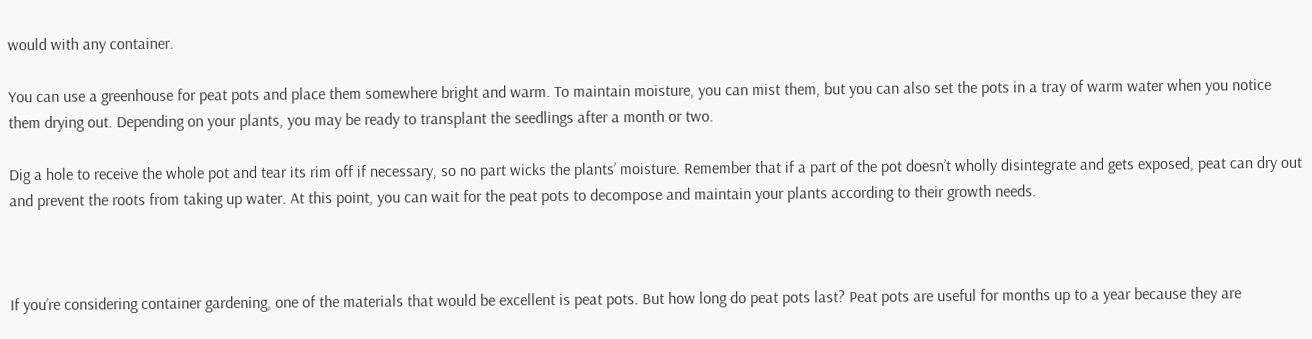would with any container.

You can use a greenhouse for peat pots and place them somewhere bright and warm. To maintain moisture, you can mist them, but you can also set the pots in a tray of warm water when you notice them drying out. Depending on your plants, you may be ready to transplant the seedlings after a month or two.

Dig a hole to receive the whole pot and tear its rim off if necessary, so no part wicks the plants’ moisture. Remember that if a part of the pot doesn’t wholly disintegrate and gets exposed, peat can dry out and prevent the roots from taking up water. At this point, you can wait for the peat pots to decompose and maintain your plants according to their growth needs.



If you’re considering container gardening, one of the materials that would be excellent is peat pots. But how long do peat pots last? Peat pots are useful for months up to a year because they are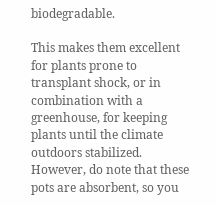biodegradable.

This makes them excellent for plants prone to transplant shock, or in combination with a greenhouse, for keeping plants until the climate outdoors stabilized. However, do note that these pots are absorbent, so you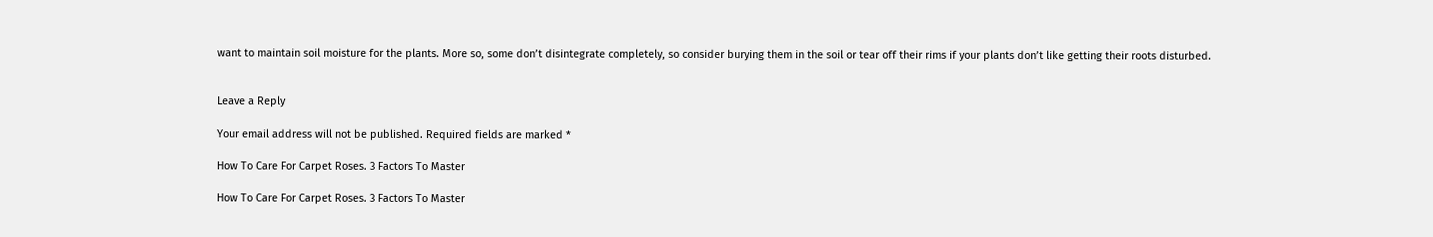want to maintain soil moisture for the plants. More so, some don’t disintegrate completely, so consider burying them in the soil or tear off their rims if your plants don’t like getting their roots disturbed.


Leave a Reply

Your email address will not be published. Required fields are marked *

How To Care For Carpet Roses. 3 Factors To Master

How To Care For Carpet Roses. 3 Factors To Master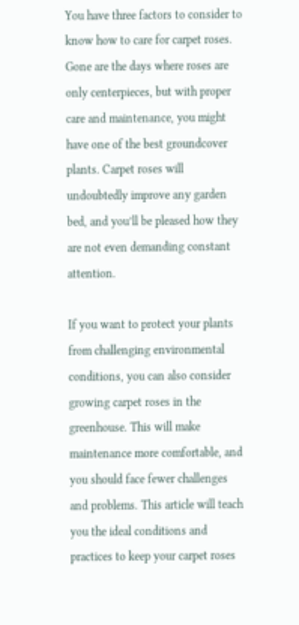You have three factors to consider to know how to care for carpet roses. Gone are the days where roses are only centerpieces, but with proper care and maintenance, you might have one of the best groundcover plants. Carpet roses will undoubtedly improve any garden bed, and you’ll be pleased how they are not even demanding constant attention.

If you want to protect your plants from challenging environmental conditions, you can also consider growing carpet roses in the greenhouse. This will make maintenance more comfortable, and you should face fewer challenges and problems. This article will teach you the ideal conditions and practices to keep your carpet roses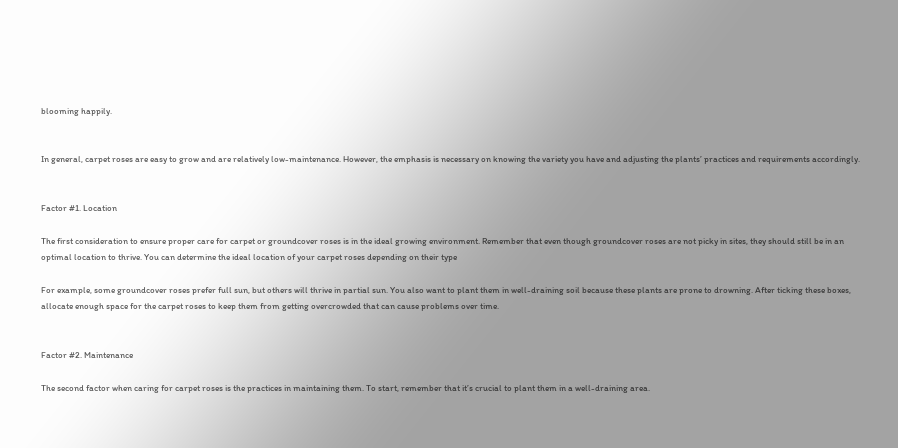blooming happily.


In general, carpet roses are easy to grow and are relatively low-maintenance. However, the emphasis is necessary on knowing the variety you have and adjusting the plants’ practices and requirements accordingly.


Factor #1. Location

The first consideration to ensure proper care for carpet or groundcover roses is in the ideal growing environment. Remember that even though groundcover roses are not picky in sites, they should still be in an optimal location to thrive. You can determine the ideal location of your carpet roses depending on their type

For example, some groundcover roses prefer full sun, but others will thrive in partial sun. You also want to plant them in well-draining soil because these plants are prone to drowning. After ticking these boxes, allocate enough space for the carpet roses to keep them from getting overcrowded that can cause problems over time.


Factor #2. Maintenance

The second factor when caring for carpet roses is the practices in maintaining them. To start, remember that it’s crucial to plant them in a well-draining area.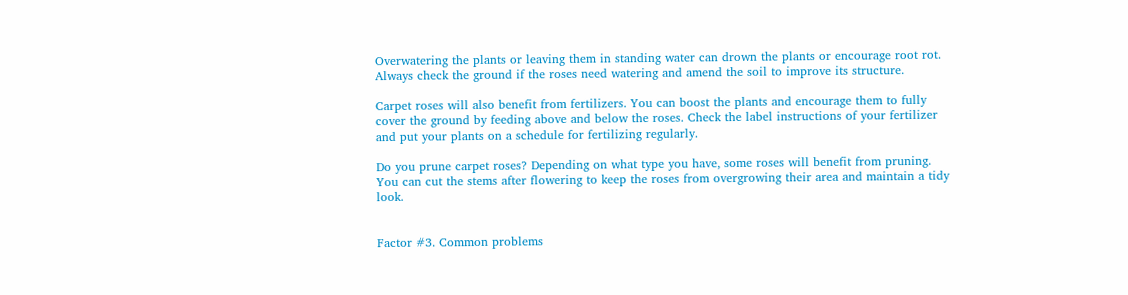Overwatering the plants or leaving them in standing water can drown the plants or encourage root rot. Always check the ground if the roses need watering and amend the soil to improve its structure.

Carpet roses will also benefit from fertilizers. You can boost the plants and encourage them to fully cover the ground by feeding above and below the roses. Check the label instructions of your fertilizer and put your plants on a schedule for fertilizing regularly.

Do you prune carpet roses? Depending on what type you have, some roses will benefit from pruning. You can cut the stems after flowering to keep the roses from overgrowing their area and maintain a tidy look.


Factor #3. Common problems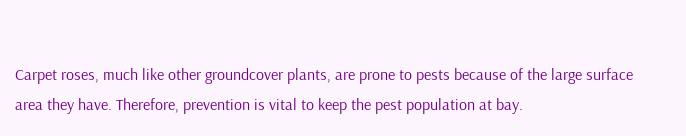Carpet roses, much like other groundcover plants, are prone to pests because of the large surface area they have. Therefore, prevention is vital to keep the pest population at bay.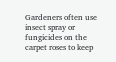Gardeners often use insect spray or fungicides on the carpet roses to keep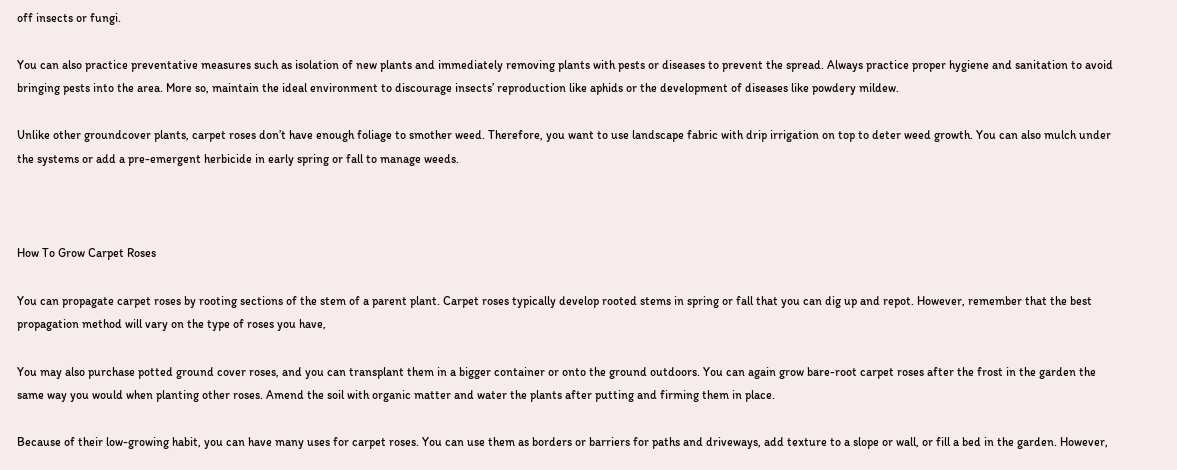off insects or fungi.

You can also practice preventative measures such as isolation of new plants and immediately removing plants with pests or diseases to prevent the spread. Always practice proper hygiene and sanitation to avoid bringing pests into the area. More so, maintain the ideal environment to discourage insects’ reproduction like aphids or the development of diseases like powdery mildew.

Unlike other groundcover plants, carpet roses don’t have enough foliage to smother weed. Therefore, you want to use landscape fabric with drip irrigation on top to deter weed growth. You can also mulch under the systems or add a pre-emergent herbicide in early spring or fall to manage weeds.



How To Grow Carpet Roses

You can propagate carpet roses by rooting sections of the stem of a parent plant. Carpet roses typically develop rooted stems in spring or fall that you can dig up and repot. However, remember that the best propagation method will vary on the type of roses you have,

You may also purchase potted ground cover roses, and you can transplant them in a bigger container or onto the ground outdoors. You can again grow bare-root carpet roses after the frost in the garden the same way you would when planting other roses. Amend the soil with organic matter and water the plants after putting and firming them in place.

Because of their low-growing habit, you can have many uses for carpet roses. You can use them as borders or barriers for paths and driveways, add texture to a slope or wall, or fill a bed in the garden. However,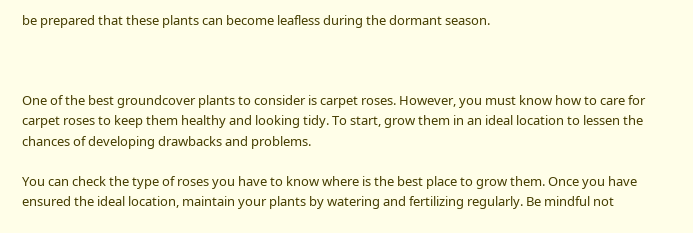be prepared that these plants can become leafless during the dormant season.



One of the best groundcover plants to consider is carpet roses. However, you must know how to care for carpet roses to keep them healthy and looking tidy. To start, grow them in an ideal location to lessen the chances of developing drawbacks and problems.

You can check the type of roses you have to know where is the best place to grow them. Once you have ensured the ideal location, maintain your plants by watering and fertilizing regularly. Be mindful not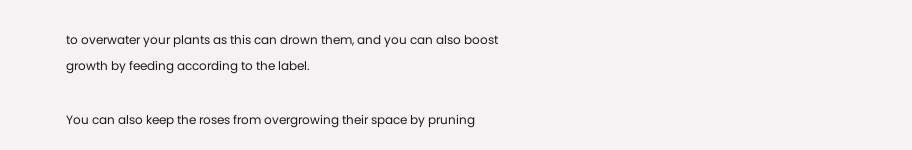to overwater your plants as this can drown them, and you can also boost growth by feeding according to the label.

You can also keep the roses from overgrowing their space by pruning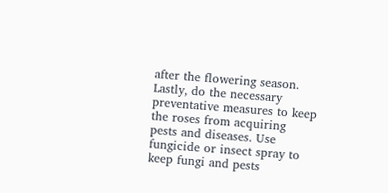after the flowering season. Lastly, do the necessary preventative measures to keep the roses from acquiring pests and diseases. Use fungicide or insect spray to keep fungi and pests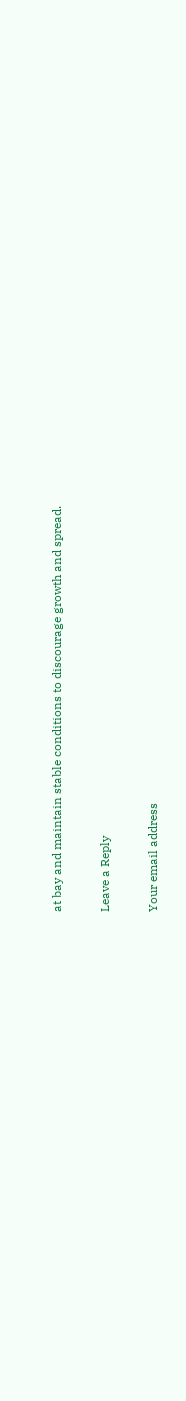at bay and maintain stable conditions to discourage growth and spread.

Leave a Reply

Your email address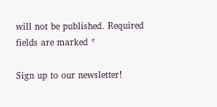will not be published. Required fields are marked *

Sign up to our newsletter!